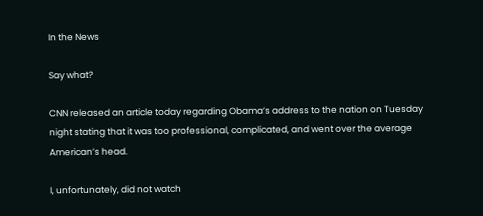In the News

Say what?

CNN released an article today regarding Obama’s address to the nation on Tuesday night stating that it was too professional, complicated, and went over the average American’s head.

I, unfortunately, did not watch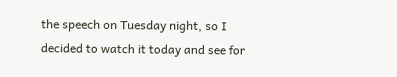the speech on Tuesday night, so I decided to watch it today and see for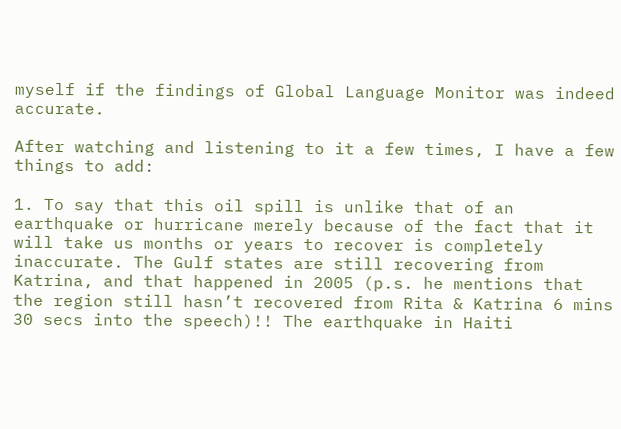myself if the findings of Global Language Monitor was indeed accurate.

After watching and listening to it a few times, I have a few things to add:

1. To say that this oil spill is unlike that of an earthquake or hurricane merely because of the fact that it will take us months or years to recover is completely inaccurate. The Gulf states are still recovering from Katrina, and that happened in 2005 (p.s. he mentions that the region still hasn’t recovered from Rita & Katrina 6 mins 30 secs into the speech)!! The earthquake in Haiti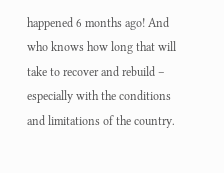happened 6 months ago! And who knows how long that will take to recover and rebuild – especially with the conditions and limitations of the country.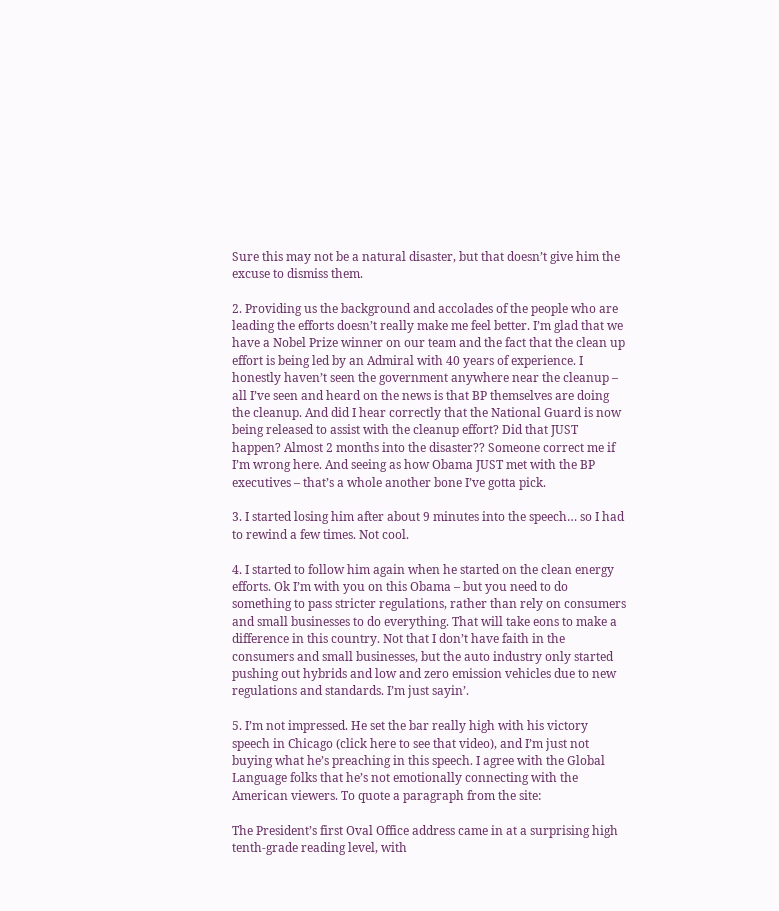Sure this may not be a natural disaster, but that doesn’t give him the excuse to dismiss them.

2. Providing us the background and accolades of the people who are leading the efforts doesn’t really make me feel better. I’m glad that we have a Nobel Prize winner on our team and the fact that the clean up effort is being led by an Admiral with 40 years of experience. I honestly haven’t seen the government anywhere near the cleanup – all I’ve seen and heard on the news is that BP themselves are doing the cleanup. And did I hear correctly that the National Guard is now being released to assist with the cleanup effort? Did that JUST happen? Almost 2 months into the disaster?? Someone correct me if I’m wrong here. And seeing as how Obama JUST met with the BP executives – that’s a whole another bone I’ve gotta pick.

3. I started losing him after about 9 minutes into the speech… so I had to rewind a few times. Not cool.

4. I started to follow him again when he started on the clean energy efforts. Ok I’m with you on this Obama – but you need to do something to pass stricter regulations, rather than rely on consumers and small businesses to do everything. That will take eons to make a difference in this country. Not that I don’t have faith in the consumers and small businesses, but the auto industry only started pushing out hybrids and low and zero emission vehicles due to new regulations and standards. I’m just sayin’.

5. I’m not impressed. He set the bar really high with his victory speech in Chicago (click here to see that video), and I’m just not buying what he’s preaching in this speech. I agree with the Global Language folks that he’s not emotionally connecting with the American viewers. To quote a paragraph from the site:

The President’s first Oval Office address came in at a surprising high tenth-grade reading level, with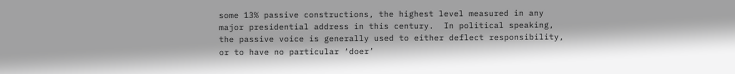some 13% passive constructions, the highest level measured in any major presidential address in this century.  In political speaking, the passive voice is generally used to either deflect responsibility, or to have no particular ‘doer’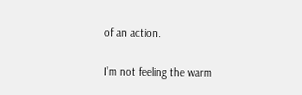of an action.

I’m not feeling the warm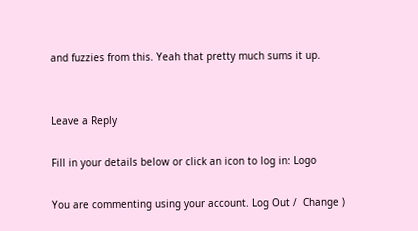and fuzzies from this. Yeah that pretty much sums it up.


Leave a Reply

Fill in your details below or click an icon to log in: Logo

You are commenting using your account. Log Out /  Change )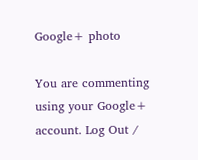Google+ photo

You are commenting using your Google+ account. Log Out /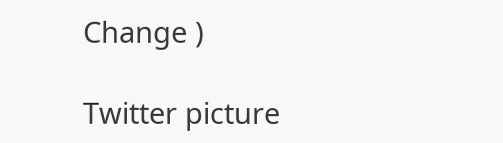Change )

Twitter picture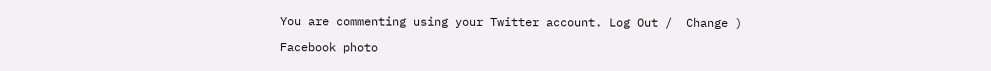You are commenting using your Twitter account. Log Out /  Change )

Facebook photo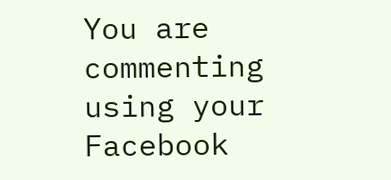You are commenting using your Facebook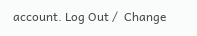account. Log Out /  Change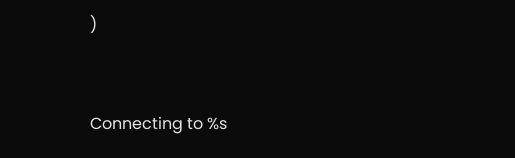)


Connecting to %s